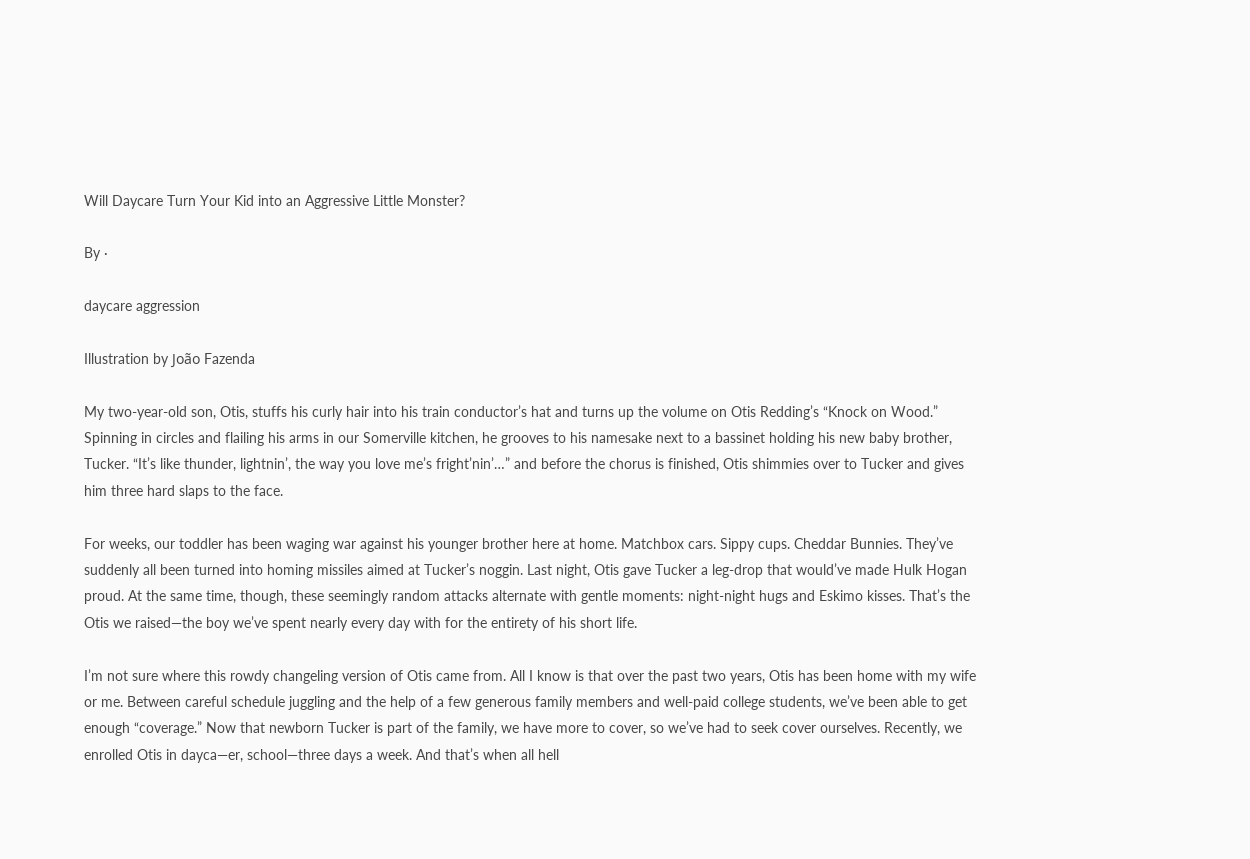Will Daycare Turn Your Kid into an Aggressive Little Monster?

By ·

daycare aggression

Illustration by João Fazenda

My two-year-old son, Otis, stuffs his curly hair into his train conductor’s hat and turns up the volume on Otis Redding’s “Knock on Wood.” Spinning in circles and flailing his arms in our Somerville kitchen, he grooves to his namesake next to a bassinet holding his new baby brother, Tucker. “It’s like thunder, lightnin’, the way you love me’s fright’nin’…” and before the chorus is finished, Otis shimmies over to Tucker and gives him three hard slaps to the face.

For weeks, our toddler has been waging war against his younger brother here at home. Matchbox cars. Sippy cups. Cheddar Bunnies. They’ve suddenly all been turned into homing missiles aimed at Tucker’s noggin. Last night, Otis gave Tucker a leg-drop that would’ve made Hulk Hogan proud. At the same time, though, these seemingly random attacks alternate with gentle moments: night-night hugs and Eskimo kisses. That’s the Otis we raised—the boy we’ve spent nearly every day with for the entirety of his short life.

I’m not sure where this rowdy changeling version of Otis came from. All I know is that over the past two years, Otis has been home with my wife or me. Between careful schedule juggling and the help of a few generous family members and well-paid college students, we’ve been able to get enough “coverage.” Now that newborn Tucker is part of the family, we have more to cover, so we’ve had to seek cover ourselves. Recently, we enrolled Otis in dayca—er, school—three days a week. And that’s when all hell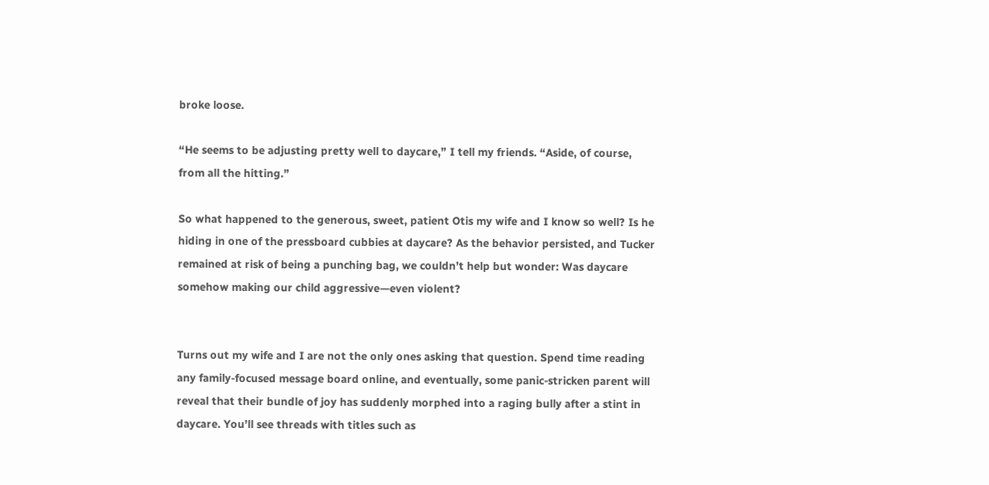broke loose.

“He seems to be adjusting pretty well to daycare,” I tell my friends. “Aside, of course, from all the hitting.”

So what happened to the generous, sweet, patient Otis my wife and I know so well? Is he hiding in one of the pressboard cubbies at daycare? As the behavior persisted, and Tucker remained at risk of being a punching bag, we couldn’t help but wonder: Was daycare somehow making our child aggressive—even violent?


Turns out my wife and I are not the only ones asking that question. Spend time reading any family-focused message board online, and eventually, some panic-stricken parent will reveal that their bundle of joy has suddenly morphed into a raging bully after a stint in daycare. You’ll see threads with titles such as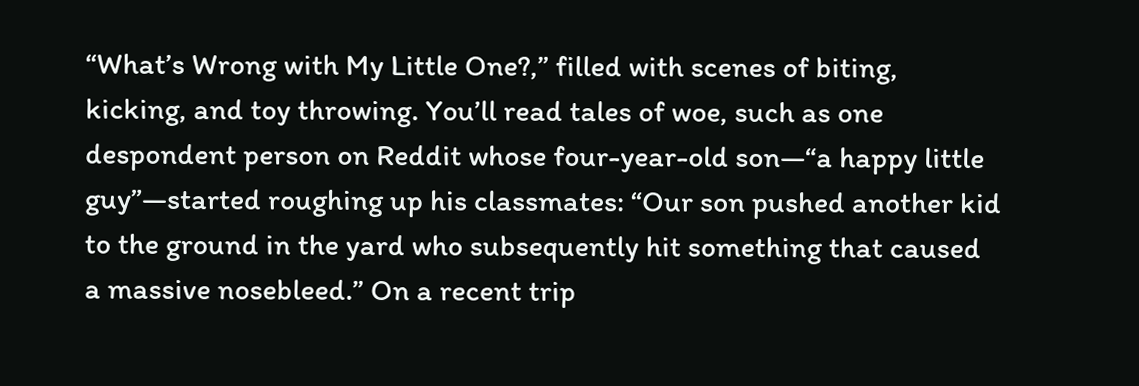“What’s Wrong with My Little One?,” filled with scenes of biting, kicking, and toy throwing. You’ll read tales of woe, such as one despondent person on Reddit whose four-year-old son—“a happy little guy”—started roughing up his classmates: “Our son pushed another kid to the ground in the yard who subsequently hit something that caused a massive nosebleed.” On a recent trip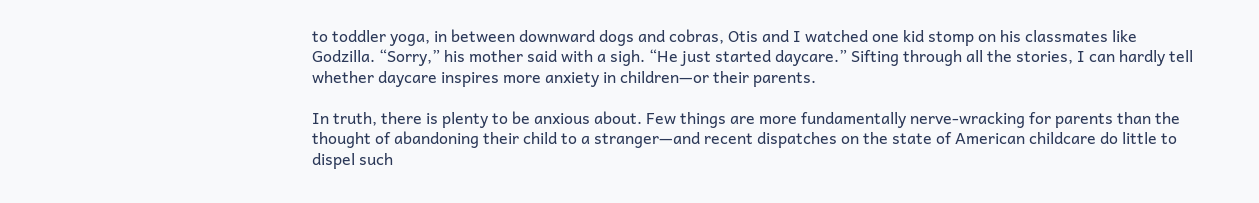to toddler yoga, in between downward dogs and cobras, Otis and I watched one kid stomp on his classmates like Godzilla. “Sorry,” his mother said with a sigh. “He just started daycare.” Sifting through all the stories, I can hardly tell whether daycare inspires more anxiety in children—or their parents.

In truth, there is plenty to be anxious about. Few things are more fundamentally nerve-wracking for parents than the thought of abandoning their child to a stranger—and recent dispatches on the state of American childcare do little to dispel such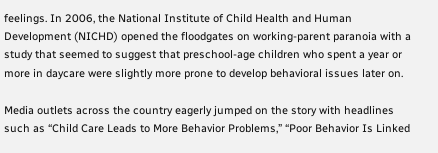feelings. In 2006, the National Institute of Child Health and Human Development (NICHD) opened the floodgates on working-parent paranoia with a study that seemed to suggest that preschool-age children who spent a year or more in daycare were slightly more prone to develop behavioral issues later on.

Media outlets across the country eagerly jumped on the story with headlines such as “Child Care Leads to More Behavior Problems,” “Poor Behavior Is Linked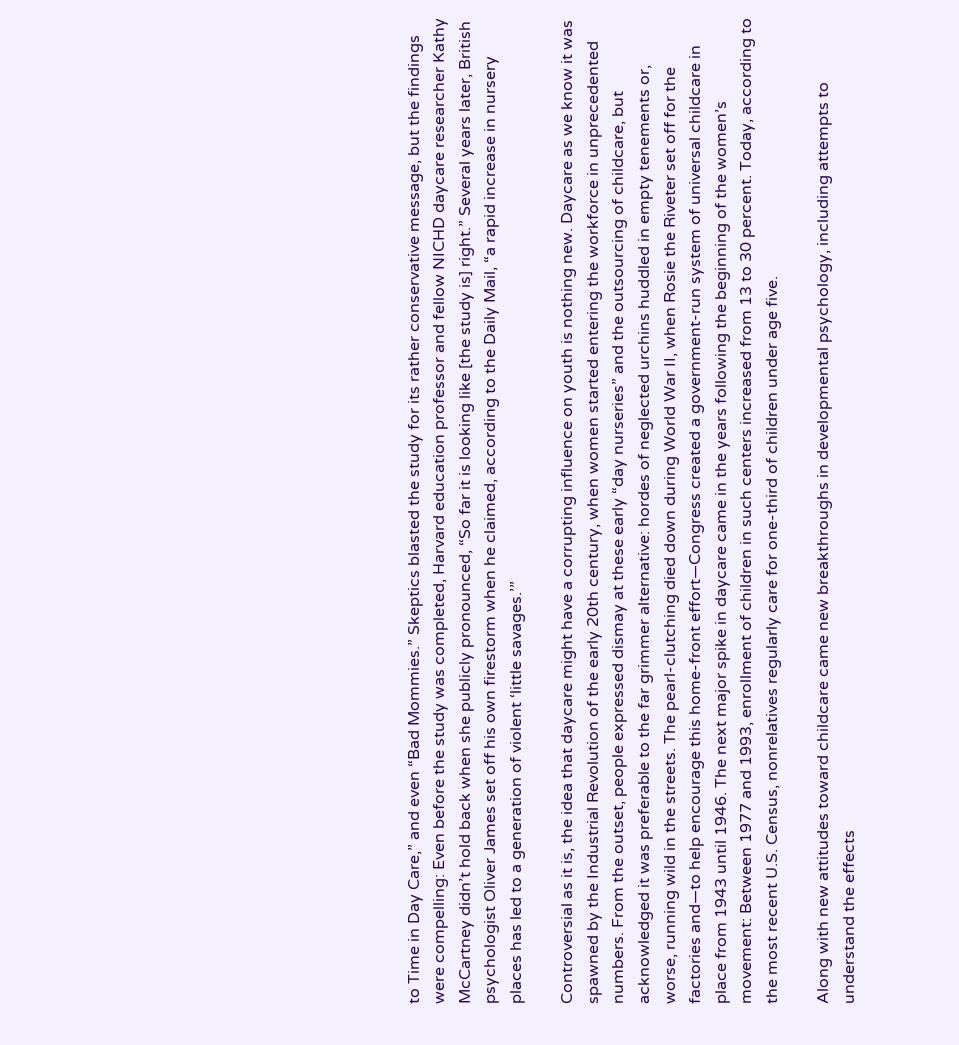to Time in Day Care,” and even “Bad Mommies.” Skeptics blasted the study for its rather conservative message, but the findings were compelling: Even before the study was completed, Harvard education professor and fellow NICHD daycare researcher Kathy McCartney didn’t hold back when she publicly pronounced, “So far it is looking like [the study is] right.” Several years later, British psychologist Oliver James set off his own firestorm when he claimed, according to the Daily Mail, “a rapid increase in nursery places has led to a generation of violent ‘little savages.’”

Controversial as it is, the idea that daycare might have a corrupting influence on youth is nothing new. Daycare as we know it was spawned by the Industrial Revolution of the early 20th century, when women started entering the workforce in unprecedented numbers. From the outset, people expressed dismay at these early “day nurseries” and the outsourcing of childcare, but acknowledged it was preferable to the far grimmer alternative: hordes of neglected urchins huddled in empty tenements or, worse, running wild in the streets. The pearl-clutching died down during World War II, when Rosie the Riveter set off for the factories and—to help encourage this home-front effort—Congress created a government-run system of universal childcare in place from 1943 until 1946. The next major spike in daycare came in the years following the beginning of the women’s movement: Between 1977 and 1993, enrollment of children in such centers increased from 13 to 30 percent. Today, according to the most recent U.S. Census, nonrelatives regularly care for one-third of children under age five.

Along with new attitudes toward childcare came new breakthroughs in developmental psychology, including attempts to understand the effects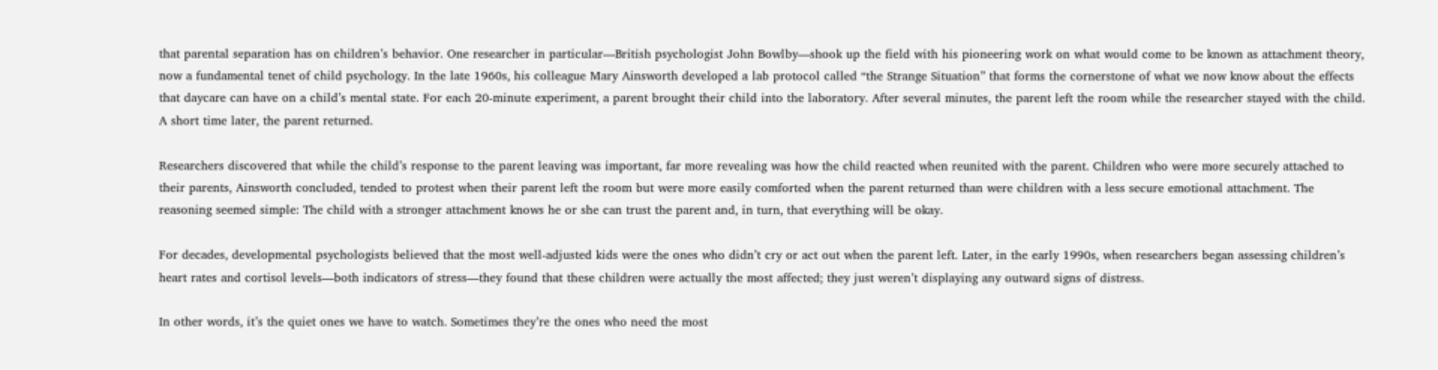that parental separation has on children’s behavior. One researcher in particular—British psychologist John Bowlby—shook up the field with his pioneering work on what would come to be known as attachment theory, now a fundamental tenet of child psychology. In the late 1960s, his colleague Mary Ainsworth developed a lab protocol called “the Strange Situation” that forms the cornerstone of what we now know about the effects that daycare can have on a child’s mental state. For each 20-minute experiment, a parent brought their child into the laboratory. After several minutes, the parent left the room while the researcher stayed with the child. A short time later, the parent returned.

Researchers discovered that while the child’s response to the parent leaving was important, far more revealing was how the child reacted when reunited with the parent. Children who were more securely attached to their parents, Ainsworth concluded, tended to protest when their parent left the room but were more easily comforted when the parent returned than were children with a less secure emotional attachment. The reasoning seemed simple: The child with a stronger attachment knows he or she can trust the parent and, in turn, that everything will be okay.

For decades, developmental psychologists believed that the most well-adjusted kids were the ones who didn’t cry or act out when the parent left. Later, in the early 1990s, when researchers began assessing children’s heart rates and cortisol levels—both indicators of stress—they found that these children were actually the most affected; they just weren’t displaying any outward signs of distress.

In other words, it’s the quiet ones we have to watch. Sometimes they’re the ones who need the most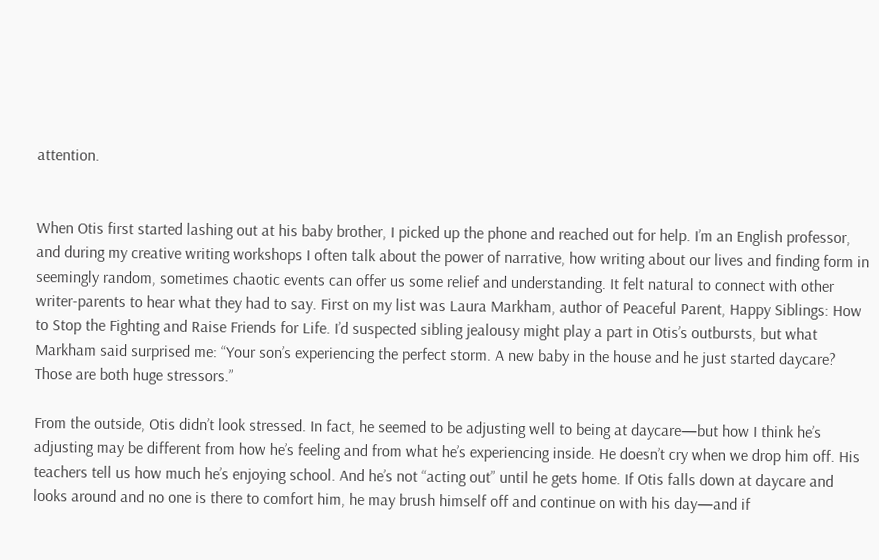attention.


When Otis first started lashing out at his baby brother, I picked up the phone and reached out for help. I’m an English professor, and during my creative writing workshops I often talk about the power of narrative, how writing about our lives and finding form in seemingly random, sometimes chaotic events can offer us some relief and understanding. It felt natural to connect with other writer-parents to hear what they had to say. First on my list was Laura Markham, author of Peaceful Parent, Happy Siblings: How to Stop the Fighting and Raise Friends for Life. I’d suspected sibling jealousy might play a part in Otis’s outbursts, but what Markham said surprised me: “Your son’s experiencing the perfect storm. A new baby in the house and he just started daycare? Those are both huge stressors.”

From the outside, Otis didn’t look stressed. In fact, he seemed to be adjusting well to being at daycare—but how I think he’s adjusting may be different from how he’s feeling and from what he’s experiencing inside. He doesn’t cry when we drop him off. His teachers tell us how much he’s enjoying school. And he’s not “acting out” until he gets home. If Otis falls down at daycare and looks around and no one is there to comfort him, he may brush himself off and continue on with his day—and if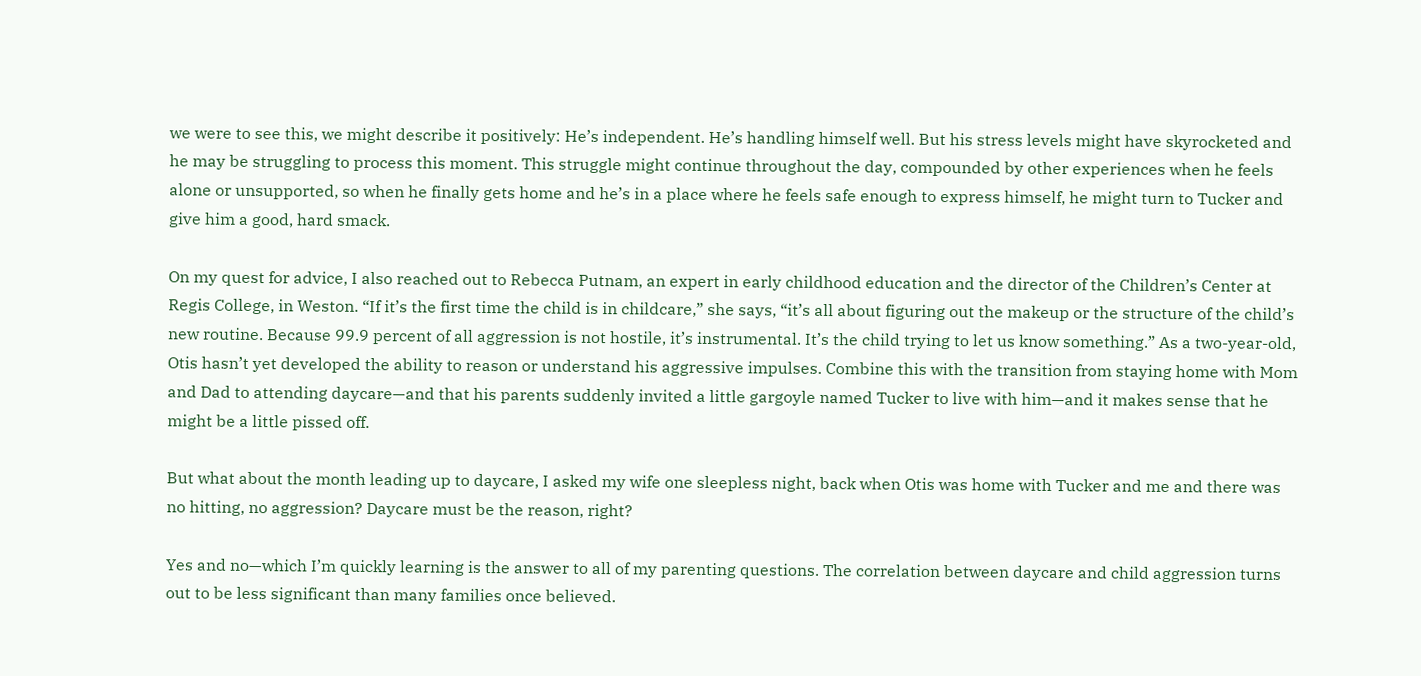we were to see this, we might describe it positively: He’s independent. He’s handling himself well. But his stress levels might have skyrocketed and he may be struggling to process this moment. This struggle might continue throughout the day, compounded by other experiences when he feels alone or unsupported, so when he finally gets home and he’s in a place where he feels safe enough to express himself, he might turn to Tucker and give him a good, hard smack.

On my quest for advice, I also reached out to Rebecca Putnam, an expert in early childhood education and the director of the Children’s Center at Regis College, in Weston. “If it’s the first time the child is in childcare,” she says, “it’s all about figuring out the makeup or the structure of the child’s new routine. Because 99.9 percent of all aggression is not hostile, it’s instrumental. It’s the child trying to let us know something.” As a two-year-old, Otis hasn’t yet developed the ability to reason or understand his aggressive impulses. Combine this with the transition from staying home with Mom and Dad to attending daycare—and that his parents suddenly invited a little gargoyle named Tucker to live with him—and it makes sense that he might be a little pissed off.

But what about the month leading up to daycare, I asked my wife one sleepless night, back when Otis was home with Tucker and me and there was no hitting, no aggression? Daycare must be the reason, right?

Yes and no—which I’m quickly learning is the answer to all of my parenting questions. The correlation between daycare and child aggression turns out to be less significant than many families once believed.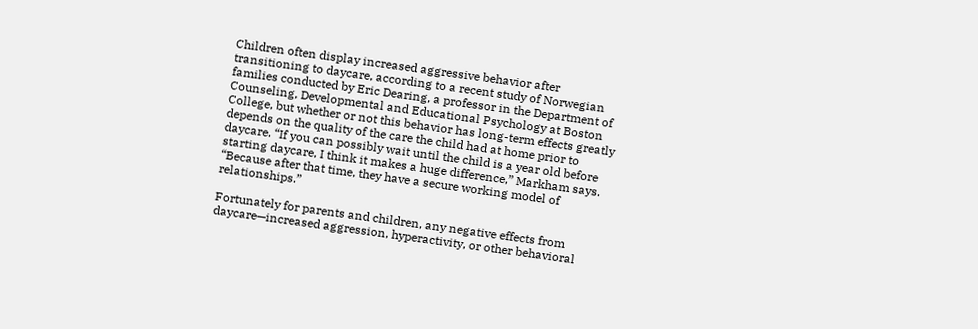Children often display increased aggressive behavior after transitioning to daycare, according to a recent study of Norwegian families conducted by Eric Dearing, a professor in the Department of Counseling, Developmental and Educational Psychology at Boston College, but whether or not this behavior has long-term effects greatly depends on the quality of the care the child had at home prior to daycare. “If you can possibly wait until the child is a year old before starting daycare, I think it makes a huge difference,” Markham says. “Because after that time, they have a secure working model of relationships.”

Fortunately for parents and children, any negative effects from daycare—increased aggression, hyperactivity, or other behavioral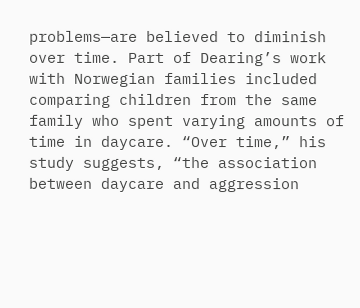problems—are believed to diminish over time. Part of Dearing’s work with Norwegian families included comparing children from the same family who spent varying amounts of time in daycare. “Over time,” his study suggests, “the association between daycare and aggression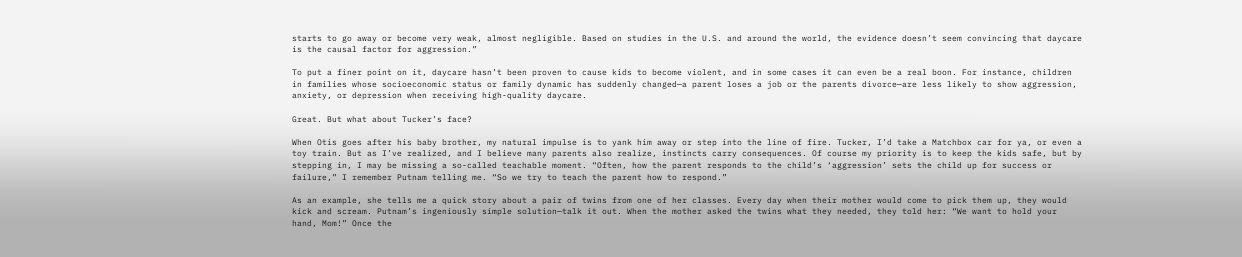starts to go away or become very weak, almost negligible. Based on studies in the U.S. and around the world, the evidence doesn’t seem convincing that daycare is the causal factor for aggression.”

To put a finer point on it, daycare hasn’t been proven to cause kids to become violent, and in some cases it can even be a real boon. For instance, children in families whose socioeconomic status or family dynamic has suddenly changed—a parent loses a job or the parents divorce—are less likely to show aggression, anxiety, or depression when receiving high-quality daycare.

Great. But what about Tucker’s face?

When Otis goes after his baby brother, my natural impulse is to yank him away or step into the line of fire. Tucker, I’d take a Matchbox car for ya, or even a toy train. But as I’ve realized, and I believe many parents also realize, instincts carry consequences. Of course my priority is to keep the kids safe, but by stepping in, I may be missing a so-called teachable moment. “Often, how the parent responds to the child’s ‘aggression’ sets the child up for success or failure,” I remember Putnam telling me. “So we try to teach the parent how to respond.”

As an example, she tells me a quick story about a pair of twins from one of her classes. Every day when their mother would come to pick them up, they would kick and scream. Putnam’s ingeniously simple solution—talk it out. When the mother asked the twins what they needed, they told her: “We want to hold your hand, Mom!” Once the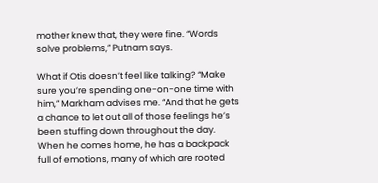mother knew that, they were fine. “Words solve problems,” Putnam says.

What if Otis doesn’t feel like talking? “Make sure you’re spending one-on-one time with him,” Markham advises me. “And that he gets a chance to let out all of those feelings he’s been stuffing down throughout the day. When he comes home, he has a backpack full of emotions, many of which are rooted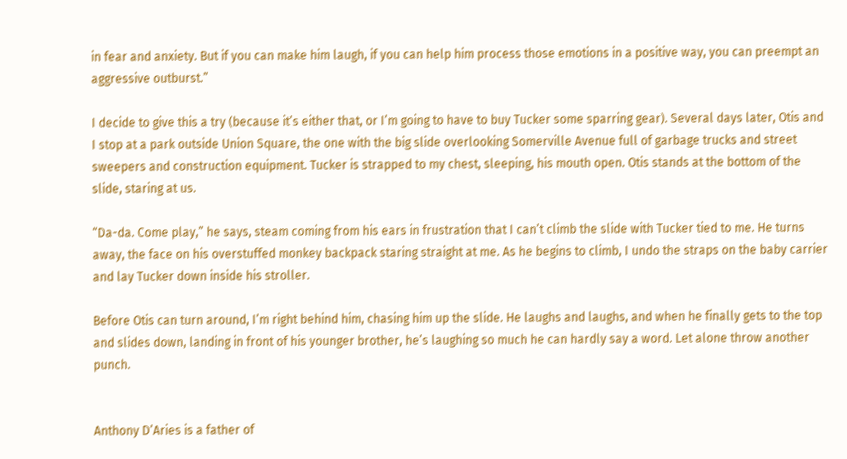in fear and anxiety. But if you can make him laugh, if you can help him process those emotions in a positive way, you can preempt an aggressive outburst.”

I decide to give this a try (because it’s either that, or I’m going to have to buy Tucker some sparring gear). Several days later, Otis and I stop at a park outside Union Square, the one with the big slide overlooking Somerville Avenue full of garbage trucks and street sweepers and construction equipment. Tucker is strapped to my chest, sleeping, his mouth open. Otis stands at the bottom of the slide, staring at us.

“Da-da. Come play,” he says, steam coming from his ears in frustration that I can’t climb the slide with Tucker tied to me. He turns away, the face on his overstuffed monkey backpack staring straight at me. As he begins to climb, I undo the straps on the baby carrier and lay Tucker down inside his stroller.

Before Otis can turn around, I’m right behind him, chasing him up the slide. He laughs and laughs, and when he finally gets to the top and slides down, landing in front of his younger brother, he’s laughing so much he can hardly say a word. Let alone throw another punch.


Anthony D’Aries is a father of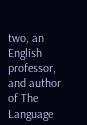two, an English professor, and author of The Language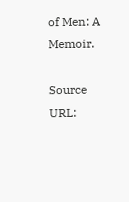of Men: A Memoir.

Source URL: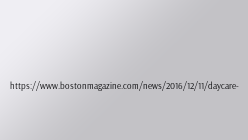https://www.bostonmagazine.com/news/2016/12/11/daycare-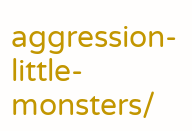aggression-little-monsters/